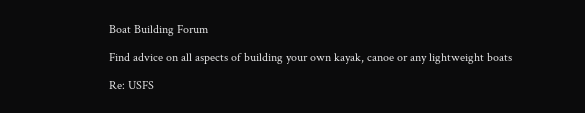Boat Building Forum

Find advice on all aspects of building your own kayak, canoe or any lightweight boats

Re: USFS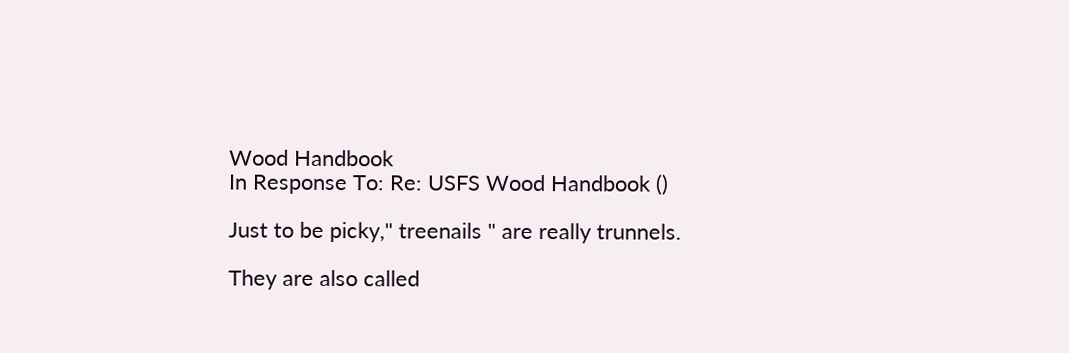Wood Handbook
In Response To: Re: USFS Wood Handbook ()

Just to be picky," treenails " are really trunnels.

They are also called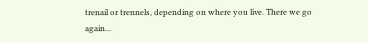trenail or trennels, depending on where you live. There we go again...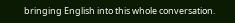bringing English into this whole conversation.